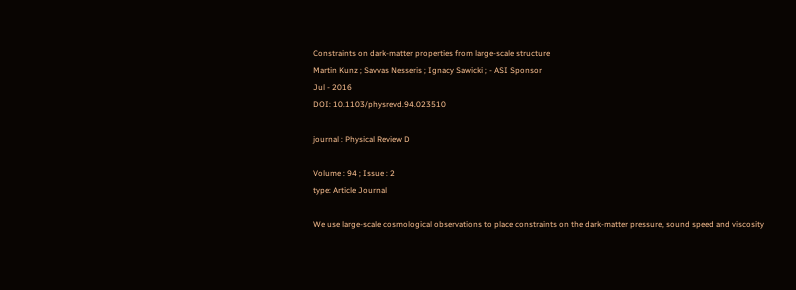Constraints on dark-matter properties from large-scale structure
Martin Kunz ; Savvas Nesseris ; Ignacy Sawicki ; - ASI Sponsor
Jul - 2016
DOI: 10.1103/physrevd.94.023510

journal : Physical Review D

Volume : 94 ; Issue : 2
type: Article Journal

We use large-scale cosmological observations to place constraints on the dark-matter pressure, sound speed and viscosity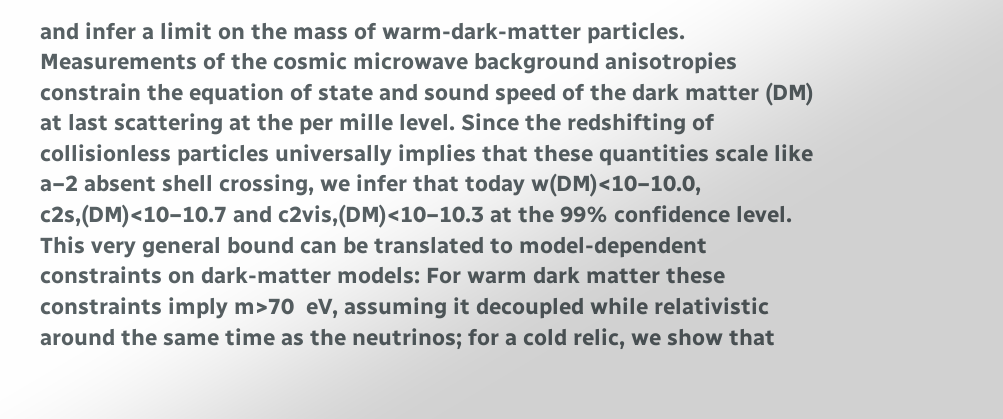and infer a limit on the mass of warm-dark-matter particles. Measurements of the cosmic microwave background anisotropies constrain the equation of state and sound speed of the dark matter (DM) at last scattering at the per mille level. Since the redshifting of collisionless particles universally implies that these quantities scale like a−2 absent shell crossing, we infer that today w(DM)<10−10.0, c2s,(DM)<10−10.7 and c2vis,(DM)<10−10.3 at the 99% confidence level. This very general bound can be translated to model-dependent constraints on dark-matter models: For warm dark matter these constraints imply m>70  eV, assuming it decoupled while relativistic around the same time as the neutrinos; for a cold relic, we show that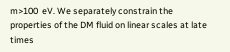m>100  eV. We separately constrain the properties of the DM fluid on linear scales at late times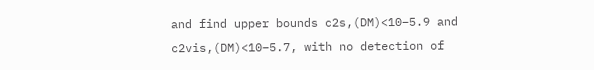and find upper bounds c2s,(DM)<10−5.9 and c2vis,(DM)<10−5.7, with no detection of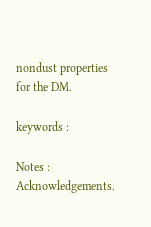nondust properties for the DM.

keywords :

Notes : Acknowledgements.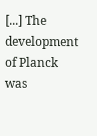[...] The development of Planck was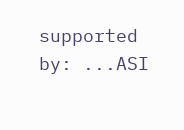supported by: ...ASI